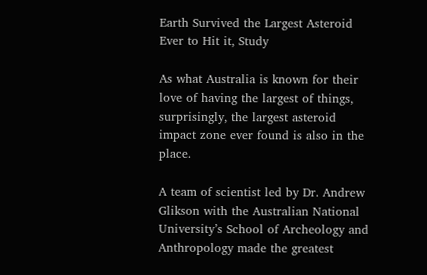Earth Survived the Largest Asteroid Ever to Hit it, Study

As what Australia is known for their love of having the largest of things, surprisingly, the largest asteroid impact zone ever found is also in the place.

A team of scientist led by Dr. Andrew Glikson with the Australian National University’s School of Archeology and Anthropology made the greatest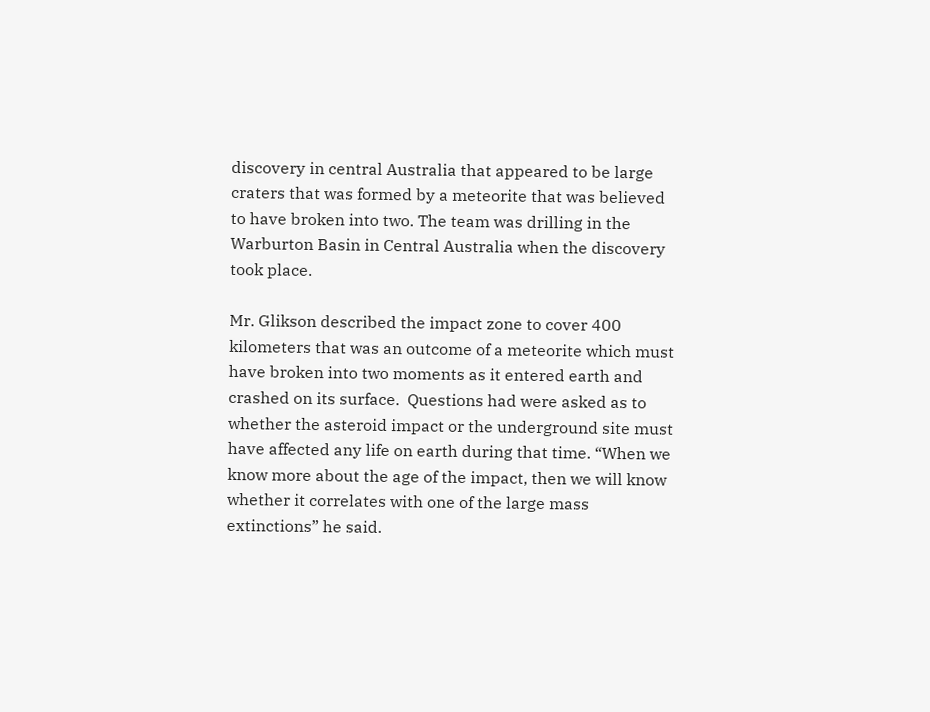discovery in central Australia that appeared to be large craters that was formed by a meteorite that was believed to have broken into two. The team was drilling in the Warburton Basin in Central Australia when the discovery took place.

Mr. Glikson described the impact zone to cover 400 kilometers that was an outcome of a meteorite which must have broken into two moments as it entered earth and crashed on its surface.  Questions had were asked as to whether the asteroid impact or the underground site must have affected any life on earth during that time. “When we know more about the age of the impact, then we will know whether it correlates with one of the large mass extinctions” he said.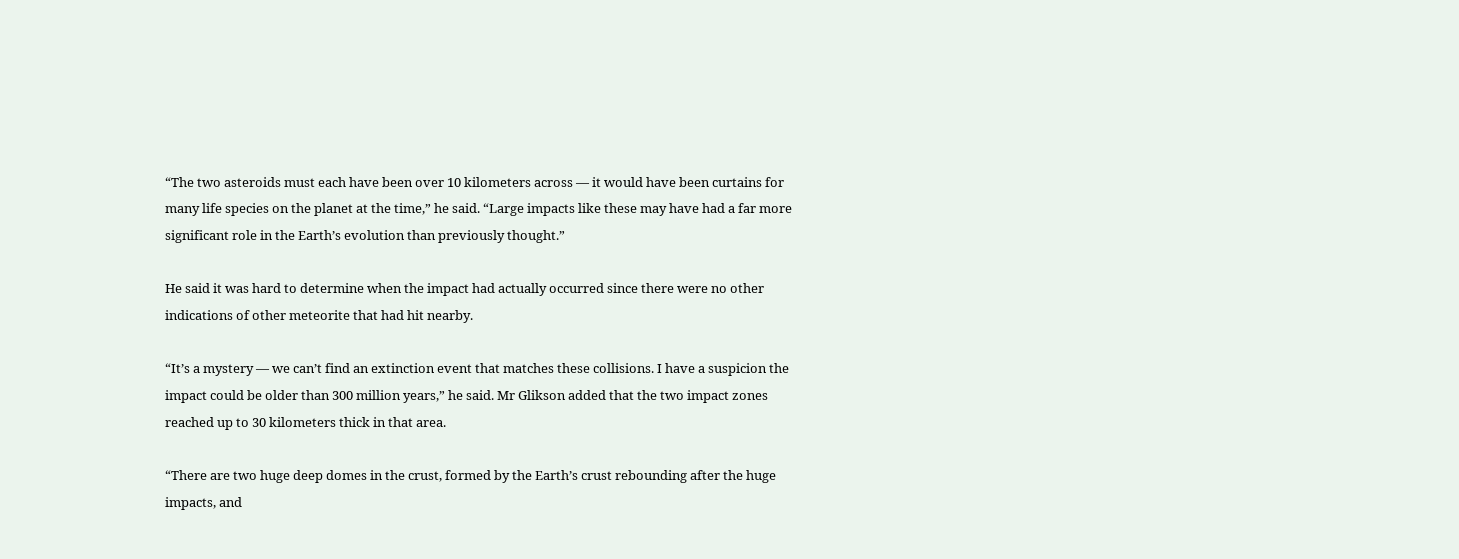“The two asteroids must each have been over 10 kilometers across — it would have been curtains for many life species on the planet at the time,” he said. “Large impacts like these may have had a far more significant role in the Earth’s evolution than previously thought.”

He said it was hard to determine when the impact had actually occurred since there were no other indications of other meteorite that had hit nearby.

“It’s a mystery — we can’t find an extinction event that matches these collisions. I have a suspicion the impact could be older than 300 million years,” he said. Mr Glikson added that the two impact zones reached up to 30 kilometers thick in that area.

“There are two huge deep domes in the crust, formed by the Earth’s crust rebounding after the huge impacts, and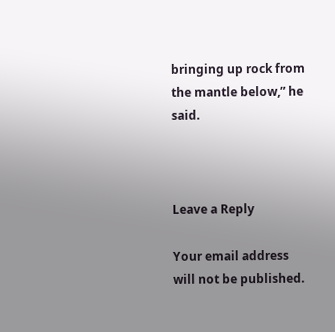bringing up rock from the mantle below,” he said.



Leave a Reply

Your email address will not be published.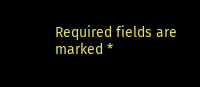Required fields are marked *